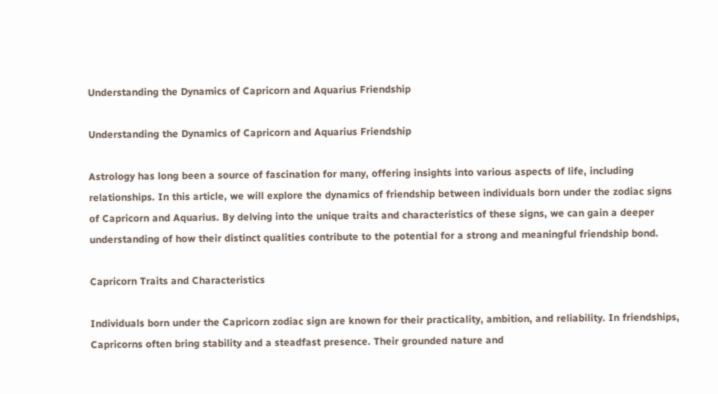Understanding the Dynamics of Capricorn and Aquarius Friendship

Understanding the Dynamics of Capricorn and Aquarius Friendship

Astrology has long been a source of fascination for many, offering insights into various aspects of life, including relationships. In this article, we will explore the dynamics of friendship between individuals born under the zodiac signs of Capricorn and Aquarius. By delving into the unique traits and characteristics of these signs, we can gain a deeper understanding of how their distinct qualities contribute to the potential for a strong and meaningful friendship bond.

Capricorn Traits and Characteristics

Individuals born under the Capricorn zodiac sign are known for their practicality, ambition, and reliability. In friendships, Capricorns often bring stability and a steadfast presence. Their grounded nature and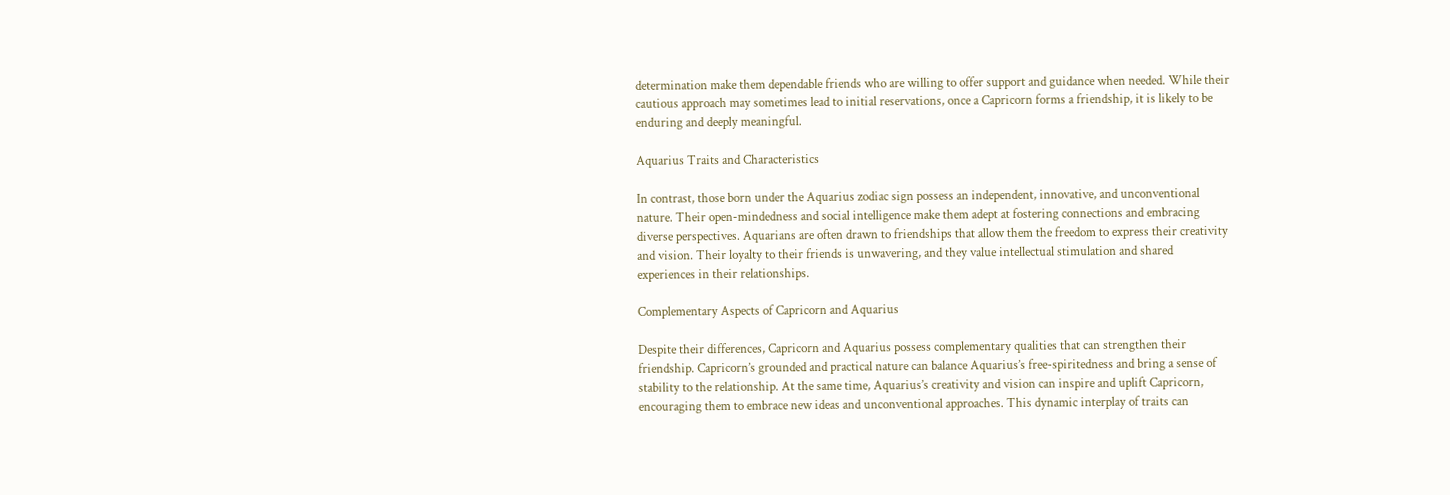determination make them dependable friends who are willing to offer support and guidance when needed. While their cautious approach may sometimes lead to initial reservations, once a Capricorn forms a friendship, it is likely to be enduring and deeply meaningful.

Aquarius Traits and Characteristics

In contrast, those born under the Aquarius zodiac sign possess an independent, innovative, and unconventional nature. Their open-mindedness and social intelligence make them adept at fostering connections and embracing diverse perspectives. Aquarians are often drawn to friendships that allow them the freedom to express their creativity and vision. Their loyalty to their friends is unwavering, and they value intellectual stimulation and shared experiences in their relationships.

Complementary Aspects of Capricorn and Aquarius

Despite their differences, Capricorn and Aquarius possess complementary qualities that can strengthen their friendship. Capricorn’s grounded and practical nature can balance Aquarius’s free-spiritedness and bring a sense of stability to the relationship. At the same time, Aquarius’s creativity and vision can inspire and uplift Capricorn, encouraging them to embrace new ideas and unconventional approaches. This dynamic interplay of traits can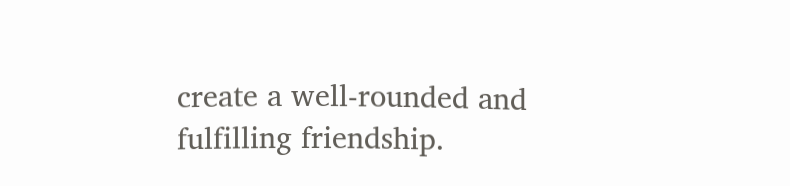create a well-rounded and fulfilling friendship.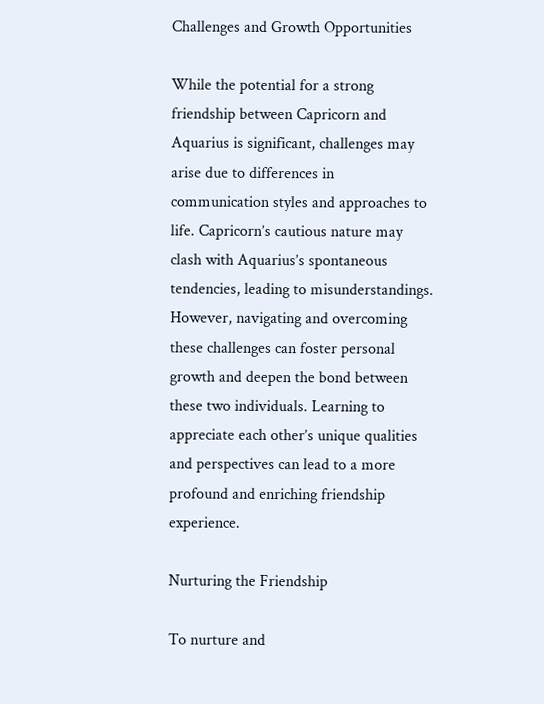Challenges and Growth Opportunities

While the potential for a strong friendship between Capricorn and Aquarius is significant, challenges may arise due to differences in communication styles and approaches to life. Capricorn’s cautious nature may clash with Aquarius’s spontaneous tendencies, leading to misunderstandings. However, navigating and overcoming these challenges can foster personal growth and deepen the bond between these two individuals. Learning to appreciate each other’s unique qualities and perspectives can lead to a more profound and enriching friendship experience.

Nurturing the Friendship

To nurture and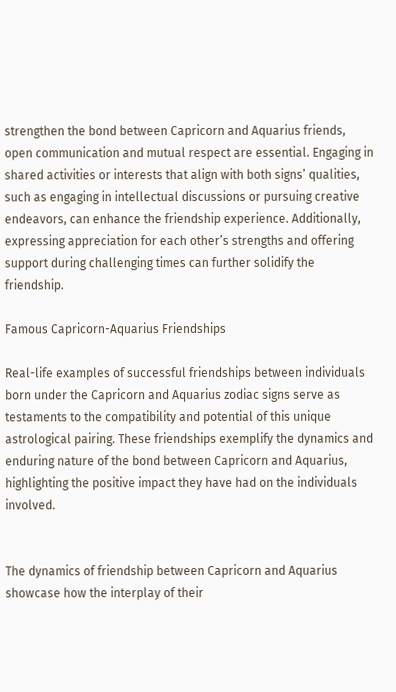strengthen the bond between Capricorn and Aquarius friends, open communication and mutual respect are essential. Engaging in shared activities or interests that align with both signs’ qualities, such as engaging in intellectual discussions or pursuing creative endeavors, can enhance the friendship experience. Additionally, expressing appreciation for each other’s strengths and offering support during challenging times can further solidify the friendship.

Famous Capricorn-Aquarius Friendships

Real-life examples of successful friendships between individuals born under the Capricorn and Aquarius zodiac signs serve as testaments to the compatibility and potential of this unique astrological pairing. These friendships exemplify the dynamics and enduring nature of the bond between Capricorn and Aquarius, highlighting the positive impact they have had on the individuals involved.


The dynamics of friendship between Capricorn and Aquarius showcase how the interplay of their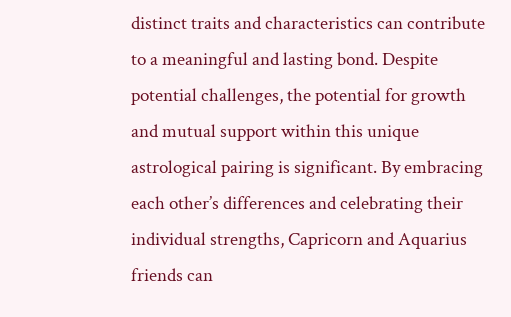distinct traits and characteristics can contribute to a meaningful and lasting bond. Despite potential challenges, the potential for growth and mutual support within this unique astrological pairing is significant. By embracing each other’s differences and celebrating their individual strengths, Capricorn and Aquarius friends can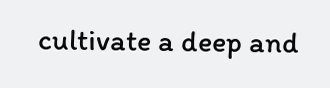cultivate a deep and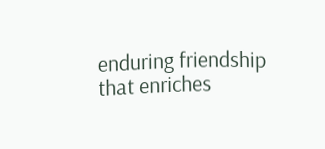enduring friendship that enriches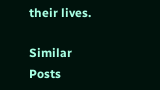their lives.

Similar Posts